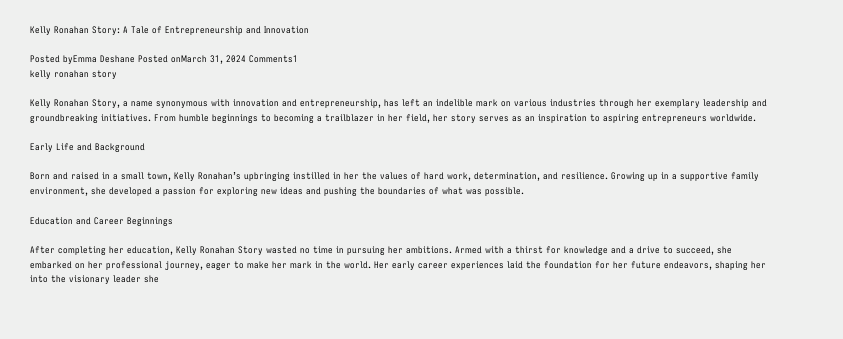Kelly Ronahan Story: A Tale of Entrepreneurship and Innovation

Posted byEmma Deshane Posted onMarch 31, 2024 Comments1
kelly ronahan story

Kelly Ronahan Story, a name synonymous with innovation and entrepreneurship, has left an indelible mark on various industries through her exemplary leadership and groundbreaking initiatives. From humble beginnings to becoming a trailblazer in her field, her story serves as an inspiration to aspiring entrepreneurs worldwide.

Early Life and Background

Born and raised in a small town, Kelly Ronahan’s upbringing instilled in her the values of hard work, determination, and resilience. Growing up in a supportive family environment, she developed a passion for exploring new ideas and pushing the boundaries of what was possible.

Education and Career Beginnings

After completing her education, Kelly Ronahan Story wasted no time in pursuing her ambitions. Armed with a thirst for knowledge and a drive to succeed, she embarked on her professional journey, eager to make her mark in the world. Her early career experiences laid the foundation for her future endeavors, shaping her into the visionary leader she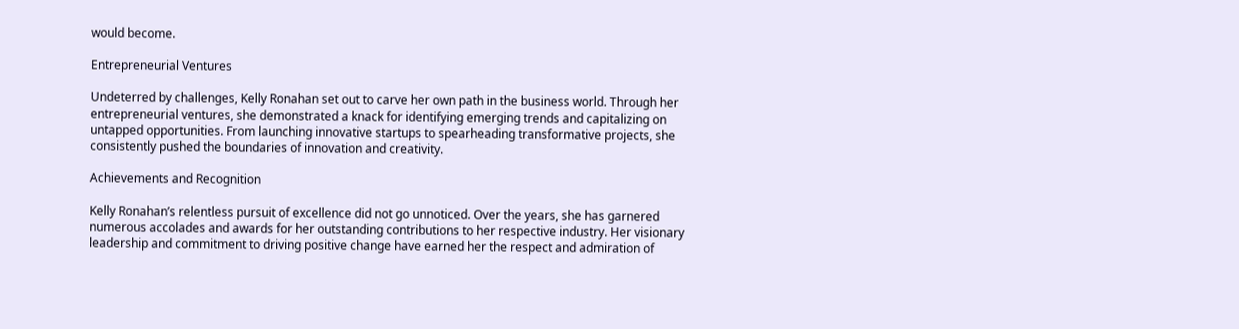would become.

Entrepreneurial Ventures

Undeterred by challenges, Kelly Ronahan set out to carve her own path in the business world. Through her entrepreneurial ventures, she demonstrated a knack for identifying emerging trends and capitalizing on untapped opportunities. From launching innovative startups to spearheading transformative projects, she consistently pushed the boundaries of innovation and creativity.

Achievements and Recognition

Kelly Ronahan’s relentless pursuit of excellence did not go unnoticed. Over the years, she has garnered numerous accolades and awards for her outstanding contributions to her respective industry. Her visionary leadership and commitment to driving positive change have earned her the respect and admiration of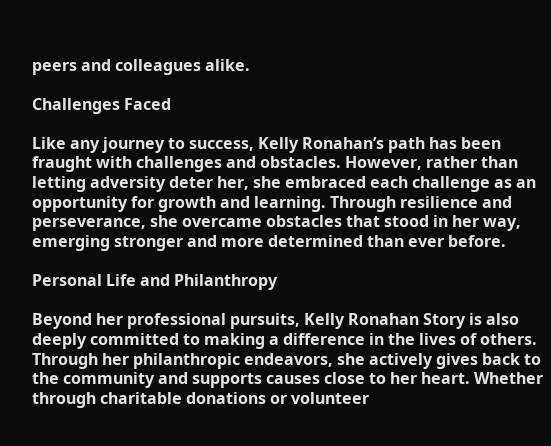peers and colleagues alike.

Challenges Faced

Like any journey to success, Kelly Ronahan’s path has been fraught with challenges and obstacles. However, rather than letting adversity deter her, she embraced each challenge as an opportunity for growth and learning. Through resilience and perseverance, she overcame obstacles that stood in her way, emerging stronger and more determined than ever before.

Personal Life and Philanthropy

Beyond her professional pursuits, Kelly Ronahan Story is also deeply committed to making a difference in the lives of others. Through her philanthropic endeavors, she actively gives back to the community and supports causes close to her heart. Whether through charitable donations or volunteer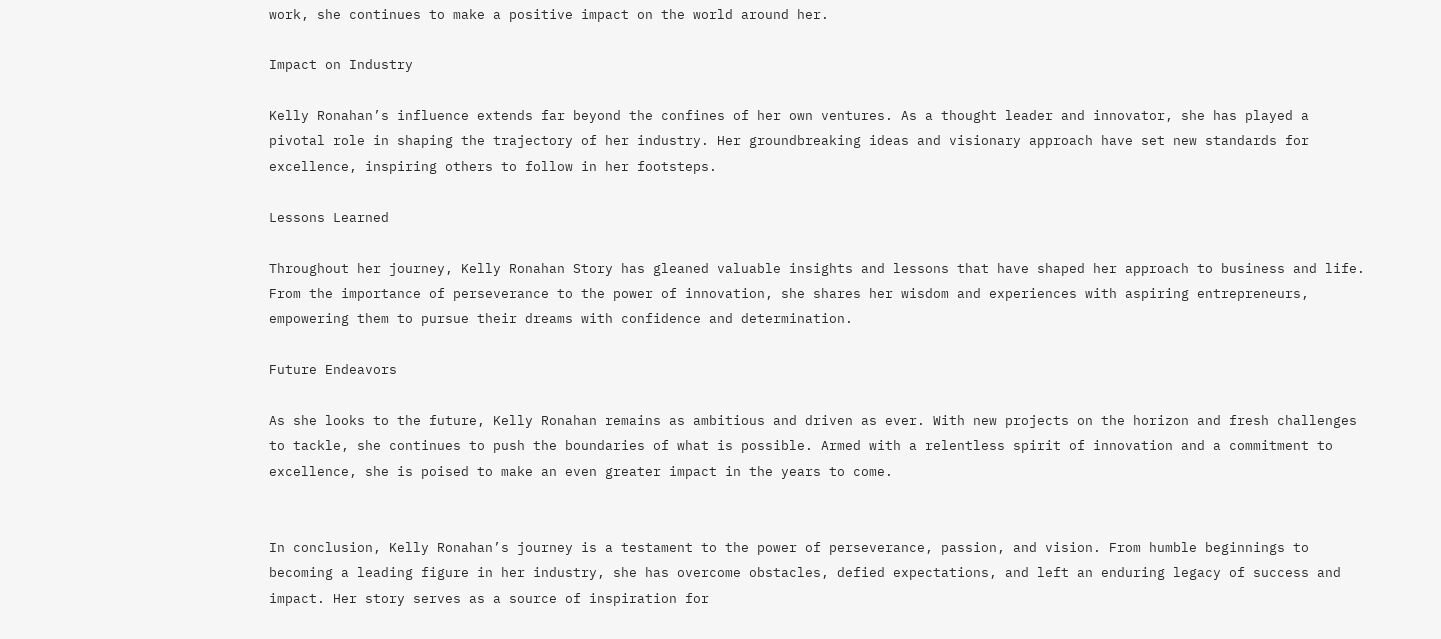work, she continues to make a positive impact on the world around her.

Impact on Industry

Kelly Ronahan’s influence extends far beyond the confines of her own ventures. As a thought leader and innovator, she has played a pivotal role in shaping the trajectory of her industry. Her groundbreaking ideas and visionary approach have set new standards for excellence, inspiring others to follow in her footsteps.

Lessons Learned

Throughout her journey, Kelly Ronahan Story has gleaned valuable insights and lessons that have shaped her approach to business and life. From the importance of perseverance to the power of innovation, she shares her wisdom and experiences with aspiring entrepreneurs, empowering them to pursue their dreams with confidence and determination.

Future Endeavors

As she looks to the future, Kelly Ronahan remains as ambitious and driven as ever. With new projects on the horizon and fresh challenges to tackle, she continues to push the boundaries of what is possible. Armed with a relentless spirit of innovation and a commitment to excellence, she is poised to make an even greater impact in the years to come.


In conclusion, Kelly Ronahan’s journey is a testament to the power of perseverance, passion, and vision. From humble beginnings to becoming a leading figure in her industry, she has overcome obstacles, defied expectations, and left an enduring legacy of success and impact. Her story serves as a source of inspiration for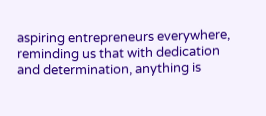aspiring entrepreneurs everywhere, reminding us that with dedication and determination, anything is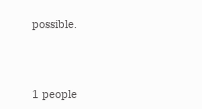possible.



1 people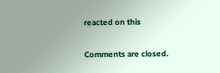reacted on this

Comments are closed.